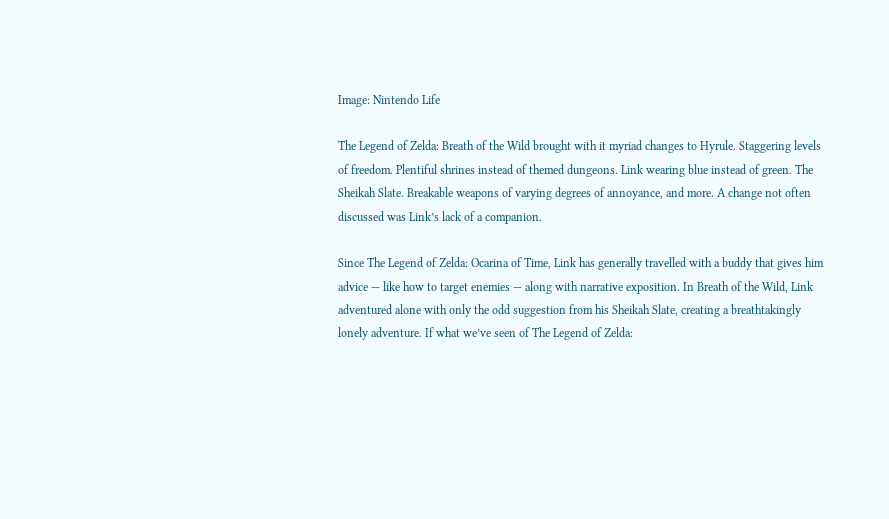Image: Nintendo Life

The Legend of Zelda: Breath of the Wild brought with it myriad changes to Hyrule. Staggering levels of freedom. Plentiful shrines instead of themed dungeons. Link wearing blue instead of green. The Sheikah Slate. Breakable weapons of varying degrees of annoyance, and more. A change not often discussed was Link’s lack of a companion.

Since The Legend of Zelda: Ocarina of Time, Link has generally travelled with a buddy that gives him advice — like how to target enemies — along with narrative exposition. In Breath of the Wild, Link adventured alone with only the odd suggestion from his Sheikah Slate, creating a breathtakingly lonely adventure. If what we’ve seen of The Legend of Zelda: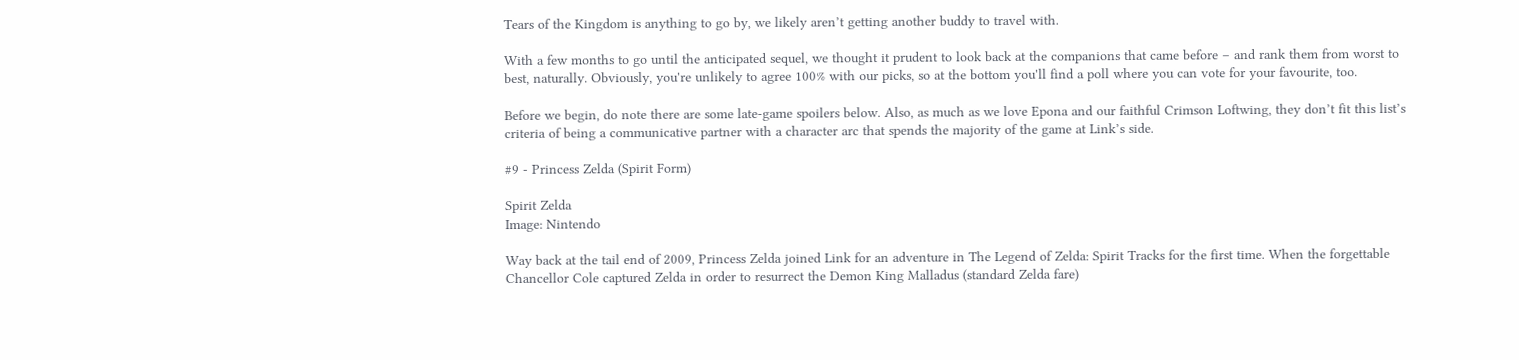Tears of the Kingdom is anything to go by, we likely aren’t getting another buddy to travel with.

With a few months to go until the anticipated sequel, we thought it prudent to look back at the companions that came before – and rank them from worst to best, naturally. Obviously, you're unlikely to agree 100% with our picks, so at the bottom you'll find a poll where you can vote for your favourite, too.

Before we begin, do note there are some late-game spoilers below. Also, as much as we love Epona and our faithful Crimson Loftwing, they don’t fit this list’s criteria of being a communicative partner with a character arc that spends the majority of the game at Link’s side.

#9 - Princess Zelda (Spirit Form)

Spirit Zelda
Image: Nintendo

Way back at the tail end of 2009, Princess Zelda joined Link for an adventure in The Legend of Zelda: Spirit Tracks for the first time. When the forgettable Chancellor Cole captured Zelda in order to resurrect the Demon King Malladus (standard Zelda fare)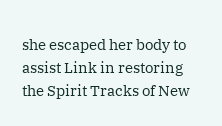she escaped her body to assist Link in restoring the Spirit Tracks of New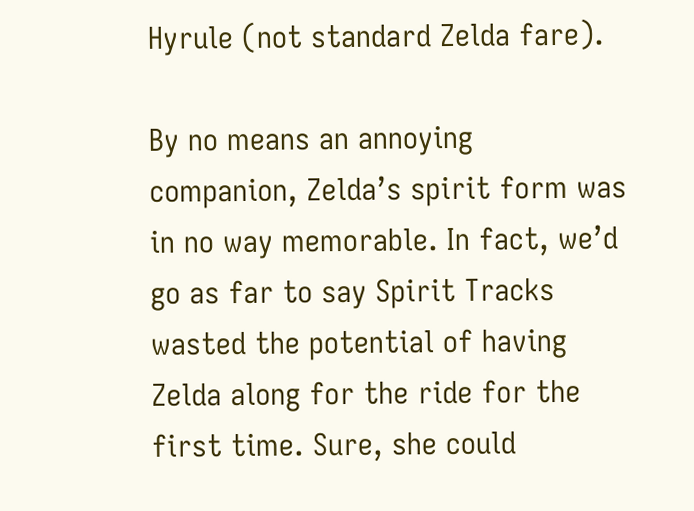Hyrule (not standard Zelda fare).

By no means an annoying companion, Zelda’s spirit form was in no way memorable. In fact, we’d go as far to say Spirit Tracks wasted the potential of having Zelda along for the ride for the first time. Sure, she could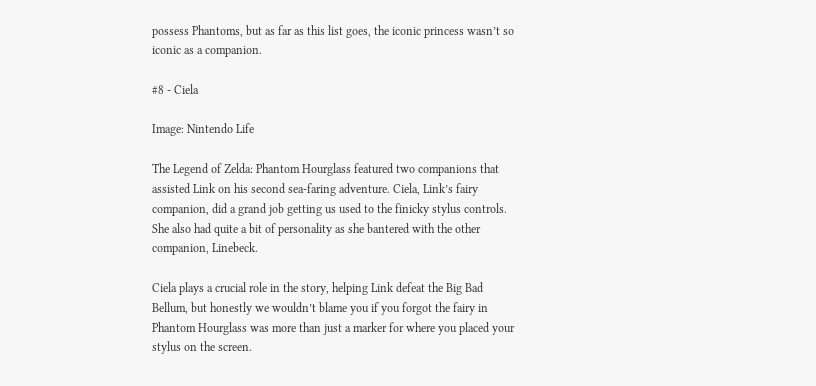possess Phantoms, but as far as this list goes, the iconic princess wasn’t so iconic as a companion.

#8 - Ciela

Image: Nintendo Life

The Legend of Zelda: Phantom Hourglass featured two companions that assisted Link on his second sea-faring adventure. Ciela, Link’s fairy companion, did a grand job getting us used to the finicky stylus controls. She also had quite a bit of personality as she bantered with the other companion, Linebeck.

Ciela plays a crucial role in the story, helping Link defeat the Big Bad Bellum, but honestly we wouldn’t blame you if you forgot the fairy in Phantom Hourglass was more than just a marker for where you placed your stylus on the screen.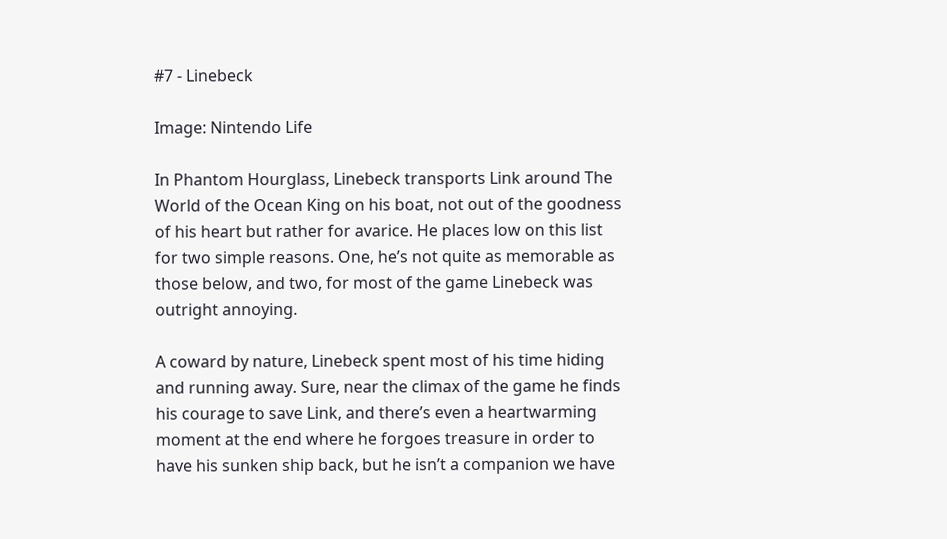#7 - Linebeck

Image: Nintendo Life

In Phantom Hourglass, Linebeck transports Link around The World of the Ocean King on his boat, not out of the goodness of his heart but rather for avarice. He places low on this list for two simple reasons. One, he’s not quite as memorable as those below, and two, for most of the game Linebeck was outright annoying.

A coward by nature, Linebeck spent most of his time hiding and running away. Sure, near the climax of the game he finds his courage to save Link, and there’s even a heartwarming moment at the end where he forgoes treasure in order to have his sunken ship back, but he isn’t a companion we have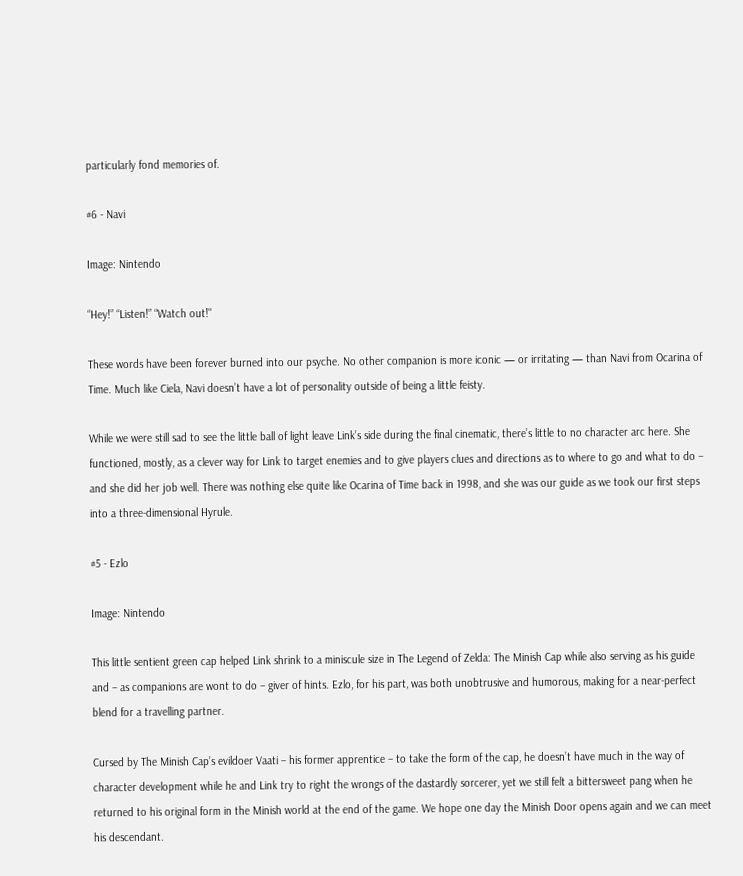particularly fond memories of.

#6 - Navi

Image: Nintendo

“Hey!” “Listen!” “Watch out!"

These words have been forever burned into our psyche. No other companion is more iconic — or irritating — than Navi from Ocarina of Time. Much like Ciela, Navi doesn’t have a lot of personality outside of being a little feisty.

While we were still sad to see the little ball of light leave Link’s side during the final cinematic, there’s little to no character arc here. She functioned, mostly, as a clever way for Link to target enemies and to give players clues and directions as to where to go and what to do – and she did her job well. There was nothing else quite like Ocarina of Time back in 1998, and she was our guide as we took our first steps into a three-dimensional Hyrule.

#5 - Ezlo

Image: Nintendo

This little sentient green cap helped Link shrink to a miniscule size in The Legend of Zelda: The Minish Cap while also serving as his guide and – as companions are wont to do – giver of hints. Ezlo, for his part, was both unobtrusive and humorous, making for a near-perfect blend for a travelling partner.

Cursed by The Minish Cap’s evildoer Vaati – his former apprentice – to take the form of the cap, he doesn’t have much in the way of character development while he and Link try to right the wrongs of the dastardly sorcerer, yet we still felt a bittersweet pang when he returned to his original form in the Minish world at the end of the game. We hope one day the Minish Door opens again and we can meet his descendant.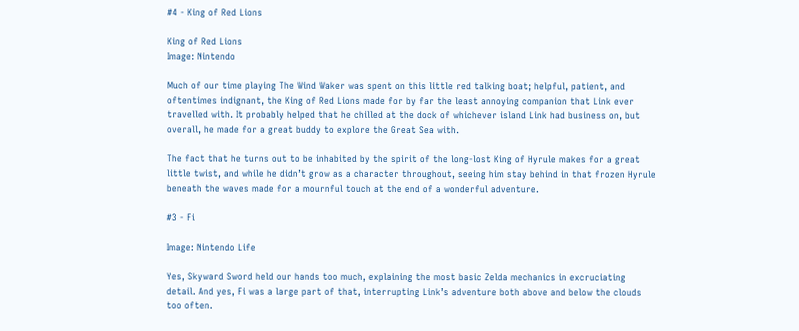#4 - King of Red Lions

King of Red Lions
Image: Nintendo

Much of our time playing The Wind Waker was spent on this little red talking boat; helpful, patient, and oftentimes indignant, the King of Red Lions made for by far the least annoying companion that Link ever travelled with. It probably helped that he chilled at the dock of whichever island Link had business on, but overall, he made for a great buddy to explore the Great Sea with.

The fact that he turns out to be inhabited by the spirit of the long-lost King of Hyrule makes for a great little twist, and while he didn’t grow as a character throughout, seeing him stay behind in that frozen Hyrule beneath the waves made for a mournful touch at the end of a wonderful adventure.

#3 - Fi

Image: Nintendo Life

Yes, Skyward Sword held our hands too much, explaining the most basic Zelda mechanics in excruciating detail. And yes, Fi was a large part of that, interrupting Link’s adventure both above and below the clouds too often.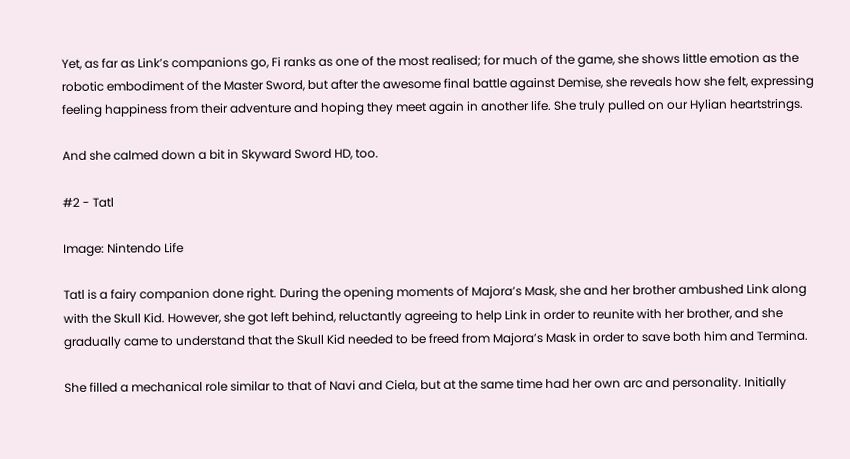Yet, as far as Link’s companions go, Fi ranks as one of the most realised; for much of the game, she shows little emotion as the robotic embodiment of the Master Sword, but after the awesome final battle against Demise, she reveals how she felt, expressing feeling happiness from their adventure and hoping they meet again in another life. She truly pulled on our Hylian heartstrings.

And she calmed down a bit in Skyward Sword HD, too.

#2 - Tatl

Image: Nintendo Life

Tatl is a fairy companion done right. During the opening moments of Majora’s Mask, she and her brother ambushed Link along with the Skull Kid. However, she got left behind, reluctantly agreeing to help Link in order to reunite with her brother, and she gradually came to understand that the Skull Kid needed to be freed from Majora’s Mask in order to save both him and Termina.

She filled a mechanical role similar to that of Navi and Ciela, but at the same time had her own arc and personality. Initially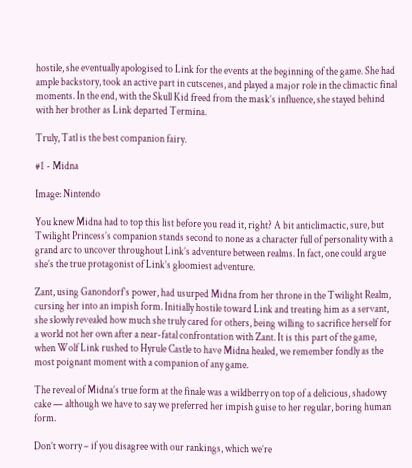hostile, she eventually apologised to Link for the events at the beginning of the game. She had ample backstory, took an active part in cutscenes, and played a major role in the climactic final moments. In the end, with the Skull Kid freed from the mask’s influence, she stayed behind with her brother as Link departed Termina.

Truly, Tatl is the best companion fairy.

#1 - Midna

Image: Nintendo

You knew Midna had to top this list before you read it, right? A bit anticlimactic, sure, but Twilight Princess’s companion stands second to none as a character full of personality with a grand arc to uncover throughout Link’s adventure between realms. In fact, one could argue she’s the true protagonist of Link’s gloomiest adventure.

Zant, using Ganondorf’s power, had usurped Midna from her throne in the Twilight Realm, cursing her into an impish form. Initially hostile toward Link and treating him as a servant, she slowly revealed how much she truly cared for others, being willing to sacrifice herself for a world not her own after a near-fatal confrontation with Zant. It is this part of the game, when Wolf Link rushed to Hyrule Castle to have Midna healed, we remember fondly as the most poignant moment with a companion of any game.

The reveal of Midna’s true form at the finale was a wildberry on top of a delicious, shadowy cake — although we have to say we preferred her impish guise to her regular, boring human form.

Don’t worry – if you disagree with our rankings, which we’re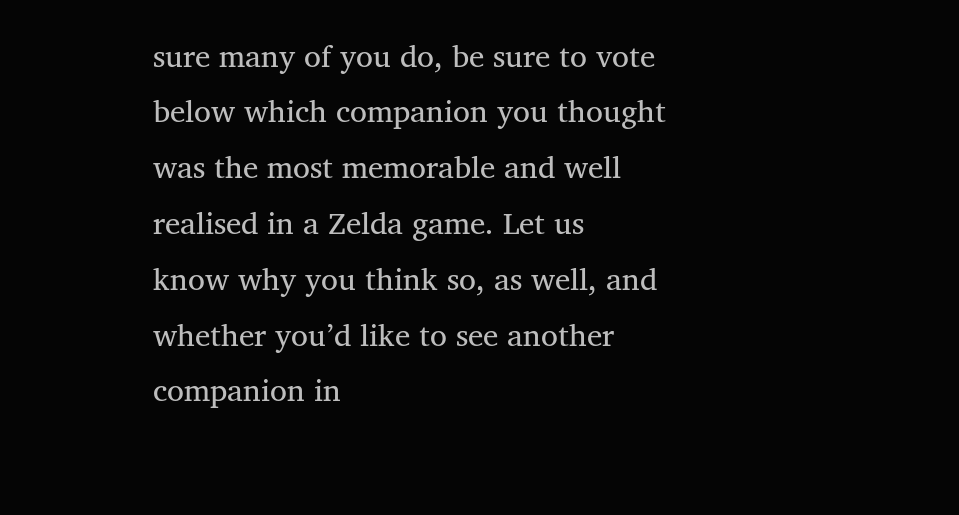sure many of you do, be sure to vote below which companion you thought was the most memorable and well realised in a Zelda game. Let us know why you think so, as well, and whether you’d like to see another companion in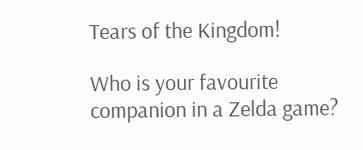Tears of the Kingdom!

Who is your favourite companion in a Zelda game?